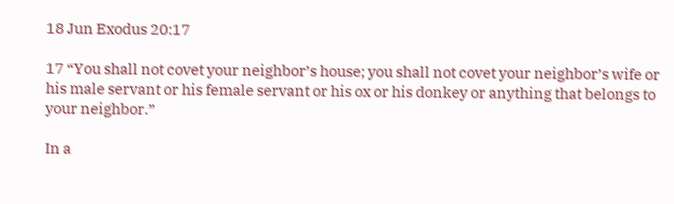18 Jun Exodus 20:17

17 “You shall not covet your neighbor’s house; you shall not covet your neighbor’s wife or his male servant or his female servant or his ox or his donkey or anything that belongs to your neighbor.”

In a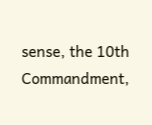sense, the 10th Commandment,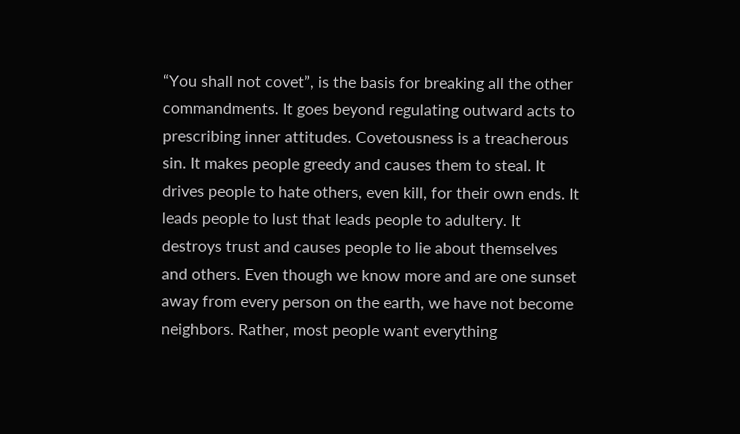“You shall not covet”, is the basis for breaking all the other commandments. It goes beyond regulating outward acts to prescribing inner attitudes. Covetousness is a treacherous sin. It makes people greedy and causes them to steal. It drives people to hate others, even kill, for their own ends. It leads people to lust that leads people to adultery. It destroys trust and causes people to lie about themselves and others. Even though we know more and are one sunset away from every person on the earth, we have not become neighbors. Rather, most people want everything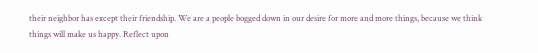their neighbor has except their friendship. We are a people bogged down in our desire for more and more things, because we think things will make us happy. Reflect upon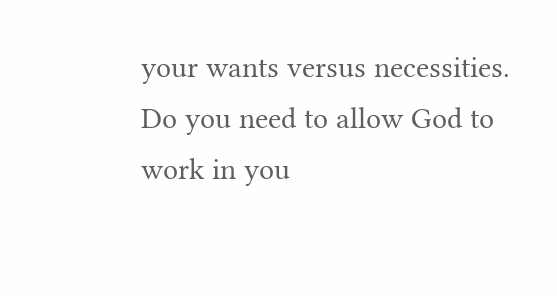your wants versus necessities. Do you need to allow God to work in you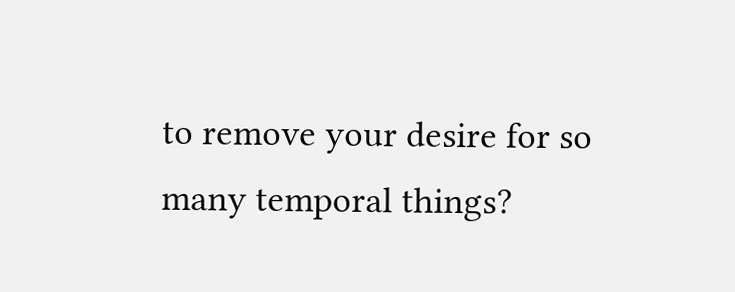to remove your desire for so many temporal things?